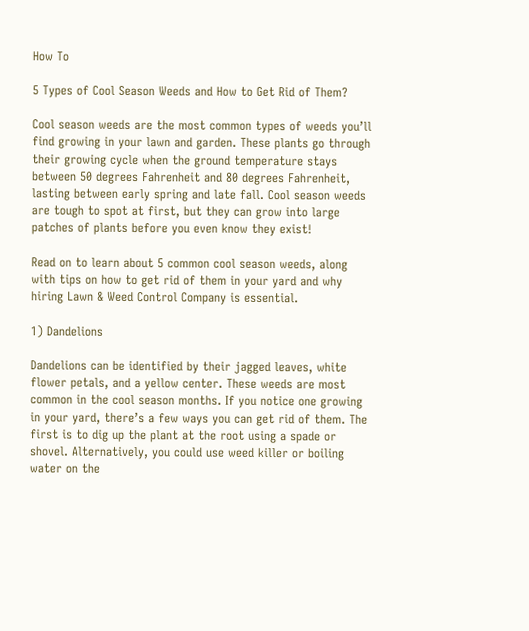How To

5 Types of Cool Season Weeds and How to Get Rid of Them?

Cool season weeds are the most common types of weeds you’ll find growing in your lawn and garden. These plants go through their growing cycle when the ground temperature stays between 50 degrees Fahrenheit and 80 degrees Fahrenheit, lasting between early spring and late fall. Cool season weeds are tough to spot at first, but they can grow into large patches of plants before you even know they exist!

Read on to learn about 5 common cool season weeds, along with tips on how to get rid of them in your yard and why hiring Lawn & Weed Control Company is essential.

1) Dandelions

Dandelions can be identified by their jagged leaves, white flower petals, and a yellow center. These weeds are most common in the cool season months. If you notice one growing in your yard, there’s a few ways you can get rid of them. The first is to dig up the plant at the root using a spade or shovel. Alternatively, you could use weed killer or boiling water on the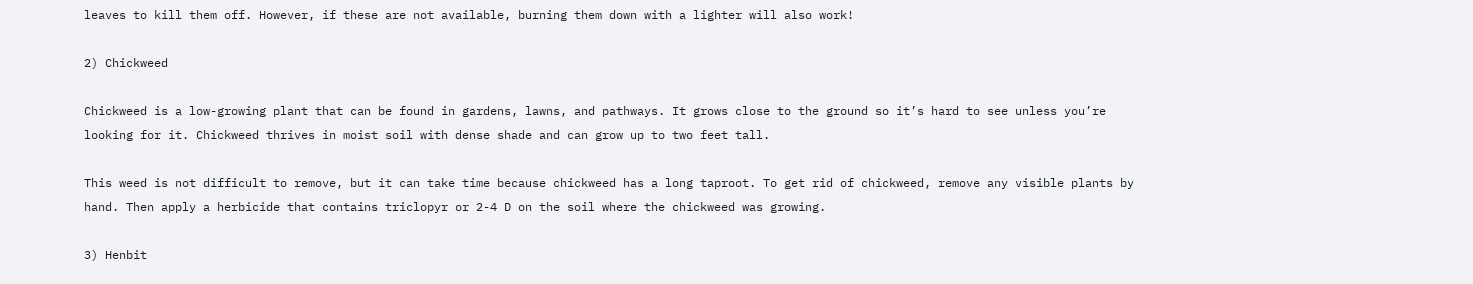leaves to kill them off. However, if these are not available, burning them down with a lighter will also work!

2) Chickweed

Chickweed is a low-growing plant that can be found in gardens, lawns, and pathways. It grows close to the ground so it’s hard to see unless you’re looking for it. Chickweed thrives in moist soil with dense shade and can grow up to two feet tall.

This weed is not difficult to remove, but it can take time because chickweed has a long taproot. To get rid of chickweed, remove any visible plants by hand. Then apply a herbicide that contains triclopyr or 2-4 D on the soil where the chickweed was growing.

3) Henbit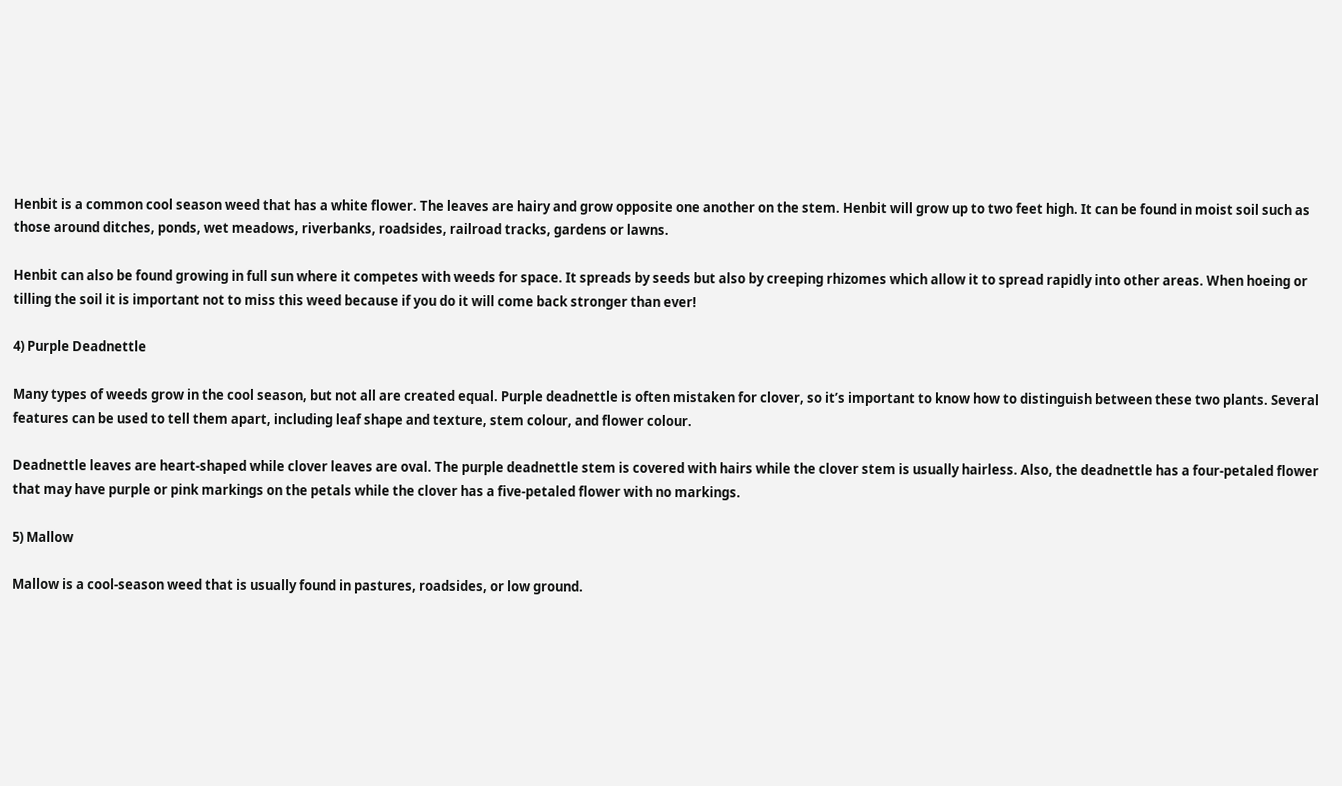Henbit is a common cool season weed that has a white flower. The leaves are hairy and grow opposite one another on the stem. Henbit will grow up to two feet high. It can be found in moist soil such as those around ditches, ponds, wet meadows, riverbanks, roadsides, railroad tracks, gardens or lawns.

Henbit can also be found growing in full sun where it competes with weeds for space. It spreads by seeds but also by creeping rhizomes which allow it to spread rapidly into other areas. When hoeing or tilling the soil it is important not to miss this weed because if you do it will come back stronger than ever!

4) Purple Deadnettle

Many types of weeds grow in the cool season, but not all are created equal. Purple deadnettle is often mistaken for clover, so it’s important to know how to distinguish between these two plants. Several features can be used to tell them apart, including leaf shape and texture, stem colour, and flower colour.

Deadnettle leaves are heart-shaped while clover leaves are oval. The purple deadnettle stem is covered with hairs while the clover stem is usually hairless. Also, the deadnettle has a four-petaled flower that may have purple or pink markings on the petals while the clover has a five-petaled flower with no markings.

5) Mallow

Mallow is a cool-season weed that is usually found in pastures, roadsides, or low ground.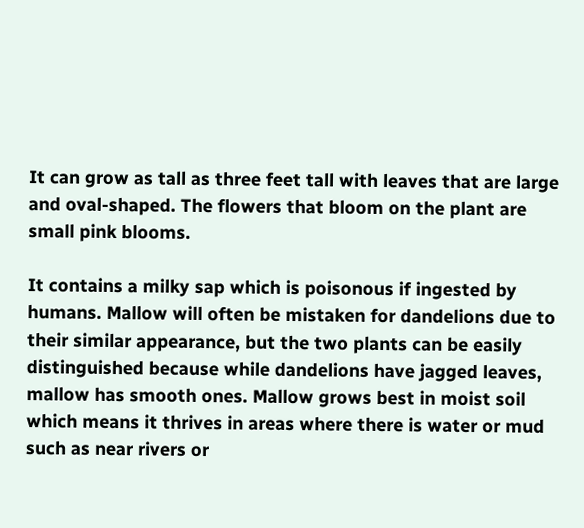It can grow as tall as three feet tall with leaves that are large and oval-shaped. The flowers that bloom on the plant are small pink blooms.

It contains a milky sap which is poisonous if ingested by humans. Mallow will often be mistaken for dandelions due to their similar appearance, but the two plants can be easily distinguished because while dandelions have jagged leaves, mallow has smooth ones. Mallow grows best in moist soil which means it thrives in areas where there is water or mud such as near rivers or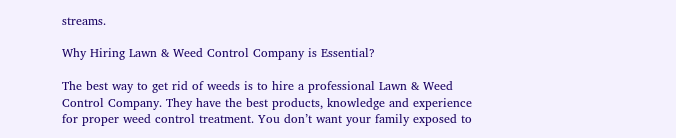streams.

Why Hiring Lawn & Weed Control Company is Essential?

The best way to get rid of weeds is to hire a professional Lawn & Weed Control Company. They have the best products, knowledge and experience for proper weed control treatment. You don’t want your family exposed to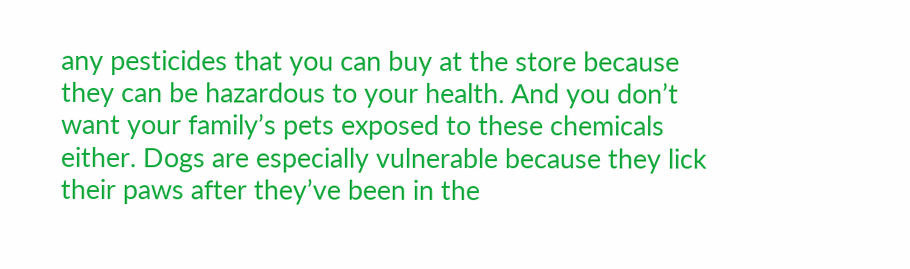any pesticides that you can buy at the store because they can be hazardous to your health. And you don’t want your family’s pets exposed to these chemicals either. Dogs are especially vulnerable because they lick their paws after they’ve been in the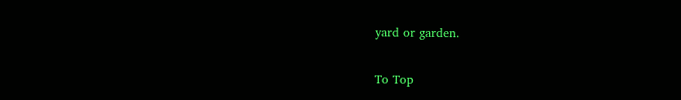yard or garden.

To Top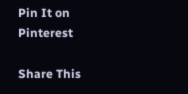Pin It on Pinterest

Share This